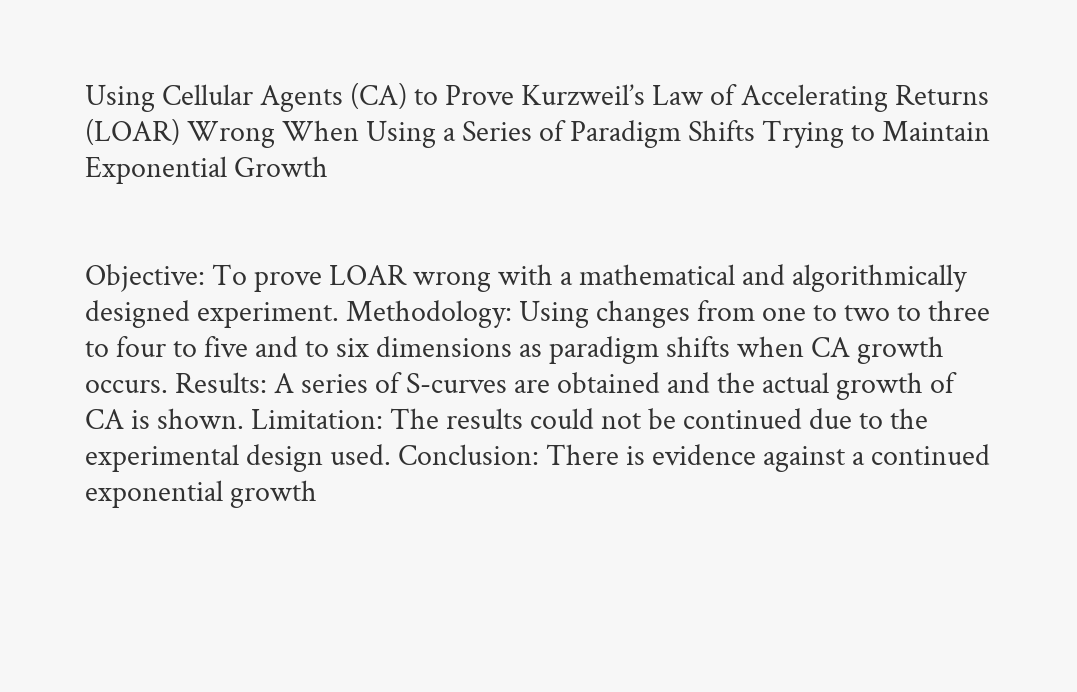Using Cellular Agents (CA) to Prove Kurzweil’s Law of Accelerating Returns (LOAR) Wrong When Using a Series of Paradigm Shifts Trying to Maintain Exponential Growth


Objective: To prove LOAR wrong with a mathematical and algorithmically designed experiment. Methodology: Using changes from one to two to three to four to five and to six dimensions as paradigm shifts when CA growth occurs. Results: A series of S-curves are obtained and the actual growth of CA is shown. Limitation: The results could not be continued due to the experimental design used. Conclusion: There is evidence against a continued exponential growth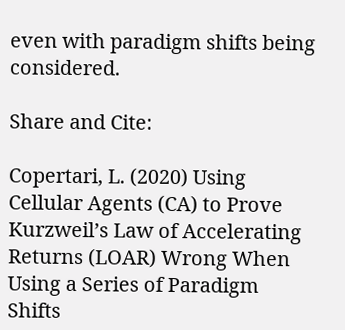even with paradigm shifts being considered.

Share and Cite:

Copertari, L. (2020) Using Cellular Agents (CA) to Prove Kurzweil’s Law of Accelerating Returns (LOAR) Wrong When Using a Series of Paradigm Shifts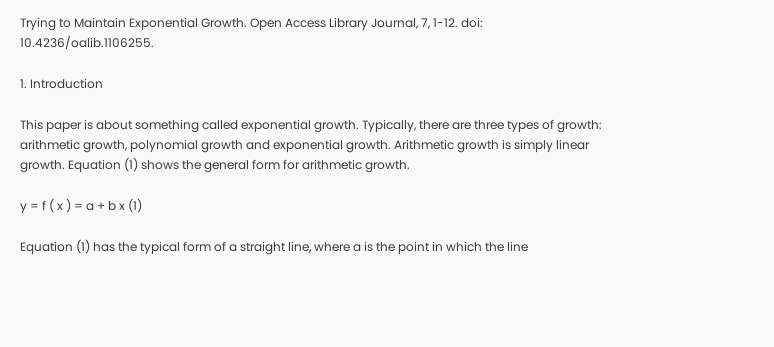Trying to Maintain Exponential Growth. Open Access Library Journal, 7, 1-12. doi: 10.4236/oalib.1106255.

1. Introduction

This paper is about something called exponential growth. Typically, there are three types of growth: arithmetic growth, polynomial growth and exponential growth. Arithmetic growth is simply linear growth. Equation (1) shows the general form for arithmetic growth.

y = f ( x ) = a + b x (1)

Equation (1) has the typical form of a straight line, where a is the point in which the line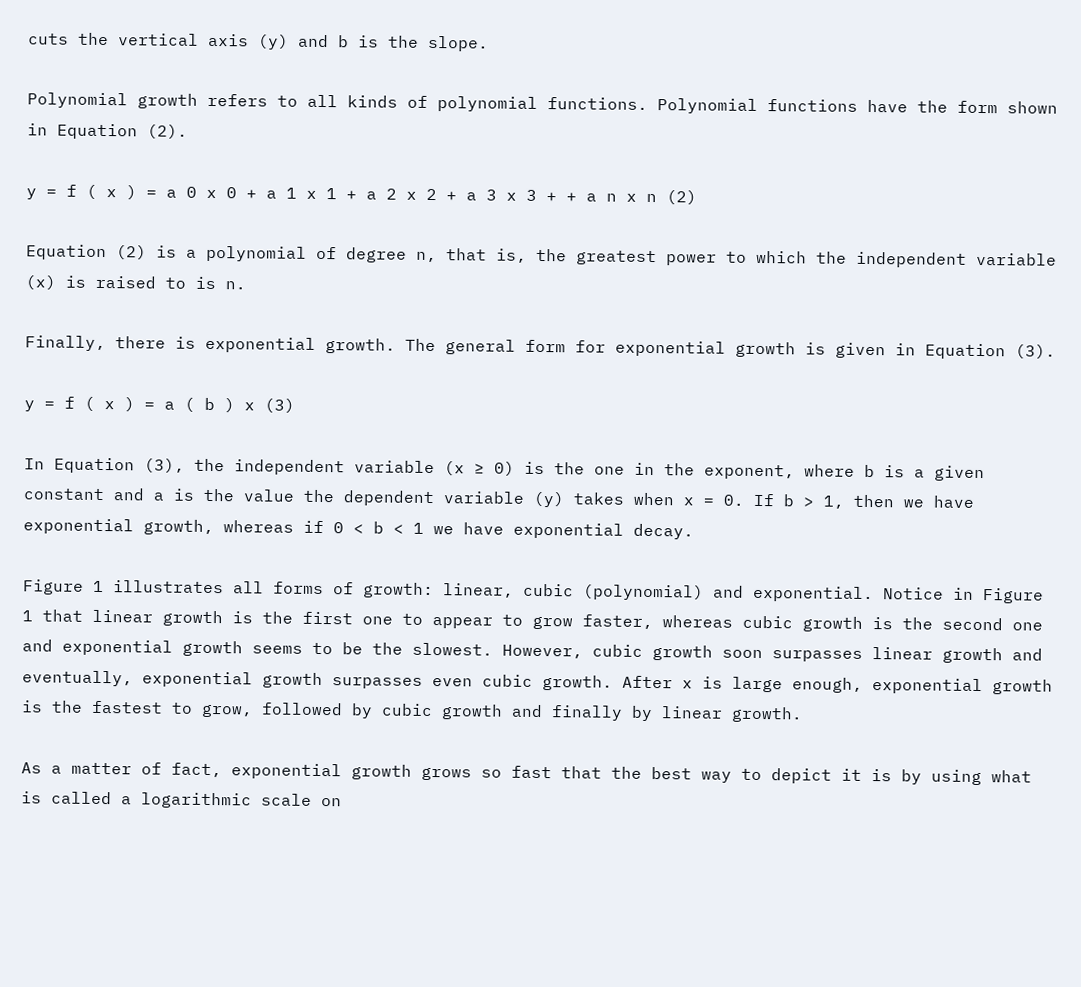cuts the vertical axis (y) and b is the slope.

Polynomial growth refers to all kinds of polynomial functions. Polynomial functions have the form shown in Equation (2).

y = f ( x ) = a 0 x 0 + a 1 x 1 + a 2 x 2 + a 3 x 3 + + a n x n (2)

Equation (2) is a polynomial of degree n, that is, the greatest power to which the independent variable (x) is raised to is n.

Finally, there is exponential growth. The general form for exponential growth is given in Equation (3).

y = f ( x ) = a ( b ) x (3)

In Equation (3), the independent variable (x ≥ 0) is the one in the exponent, where b is a given constant and a is the value the dependent variable (y) takes when x = 0. If b > 1, then we have exponential growth, whereas if 0 < b < 1 we have exponential decay.

Figure 1 illustrates all forms of growth: linear, cubic (polynomial) and exponential. Notice in Figure 1 that linear growth is the first one to appear to grow faster, whereas cubic growth is the second one and exponential growth seems to be the slowest. However, cubic growth soon surpasses linear growth and eventually, exponential growth surpasses even cubic growth. After x is large enough, exponential growth is the fastest to grow, followed by cubic growth and finally by linear growth.

As a matter of fact, exponential growth grows so fast that the best way to depict it is by using what is called a logarithmic scale on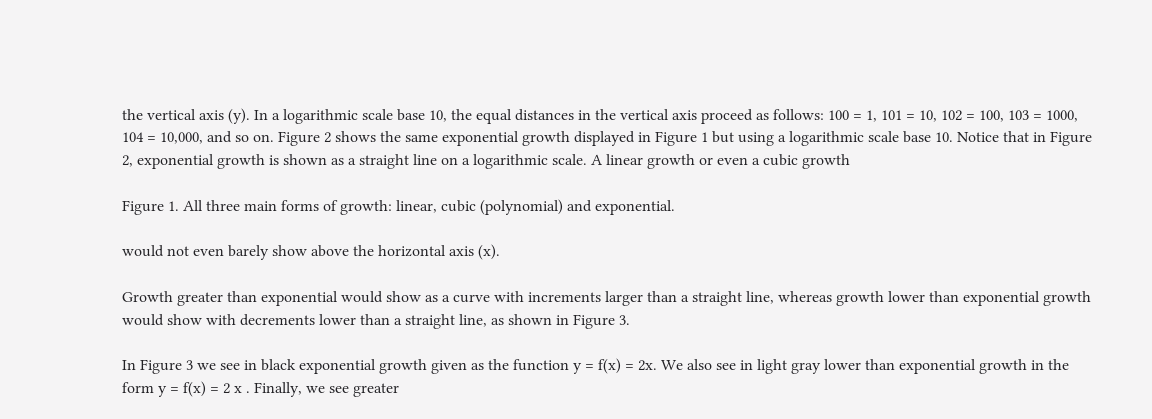the vertical axis (y). In a logarithmic scale base 10, the equal distances in the vertical axis proceed as follows: 100 = 1, 101 = 10, 102 = 100, 103 = 1000, 104 = 10,000, and so on. Figure 2 shows the same exponential growth displayed in Figure 1 but using a logarithmic scale base 10. Notice that in Figure 2, exponential growth is shown as a straight line on a logarithmic scale. A linear growth or even a cubic growth

Figure 1. All three main forms of growth: linear, cubic (polynomial) and exponential.

would not even barely show above the horizontal axis (x).

Growth greater than exponential would show as a curve with increments larger than a straight line, whereas growth lower than exponential growth would show with decrements lower than a straight line, as shown in Figure 3.

In Figure 3 we see in black exponential growth given as the function y = f(x) = 2x. We also see in light gray lower than exponential growth in the form y = f(x) = 2 x . Finally, we see greater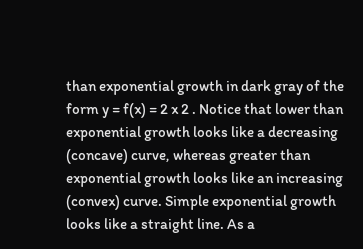than exponential growth in dark gray of the form y = f(x) = 2 x 2 . Notice that lower than exponential growth looks like a decreasing (concave) curve, whereas greater than exponential growth looks like an increasing (convex) curve. Simple exponential growth looks like a straight line. As a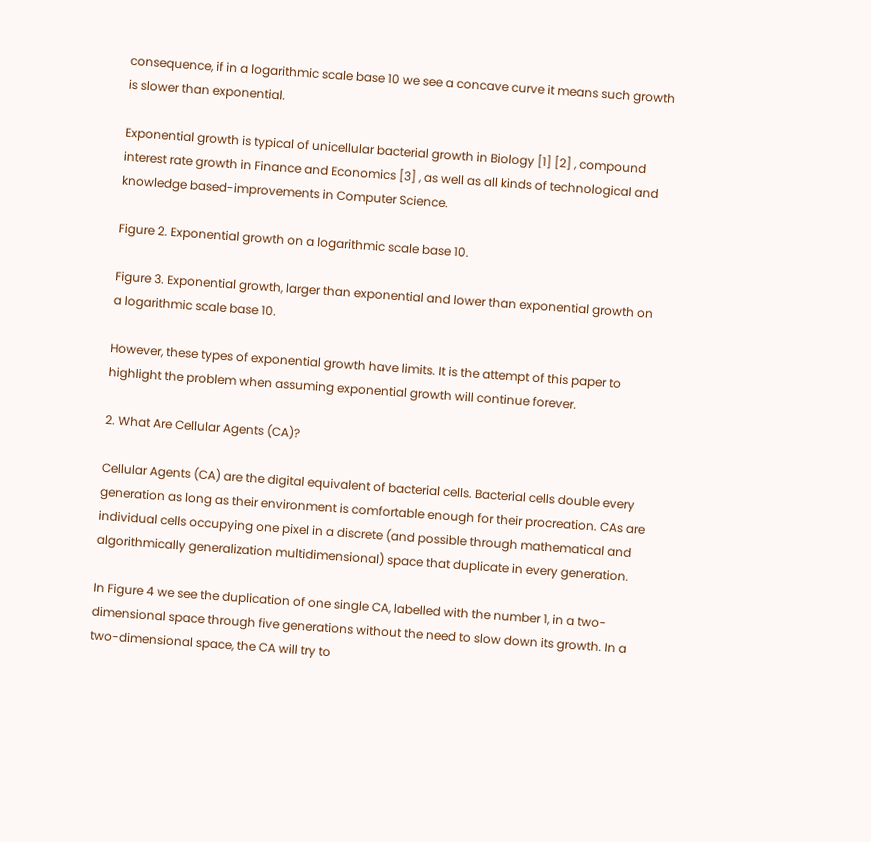consequence, if in a logarithmic scale base 10 we see a concave curve it means such growth is slower than exponential.

Exponential growth is typical of unicellular bacterial growth in Biology [1] [2] , compound interest rate growth in Finance and Economics [3] , as well as all kinds of technological and knowledge based-improvements in Computer Science.

Figure 2. Exponential growth on a logarithmic scale base 10.

Figure 3. Exponential growth, larger than exponential and lower than exponential growth on a logarithmic scale base 10.

However, these types of exponential growth have limits. It is the attempt of this paper to highlight the problem when assuming exponential growth will continue forever.

2. What Are Cellular Agents (CA)?

Cellular Agents (CA) are the digital equivalent of bacterial cells. Bacterial cells double every generation as long as their environment is comfortable enough for their procreation. CAs are individual cells occupying one pixel in a discrete (and possible through mathematical and algorithmically generalization multidimensional) space that duplicate in every generation.

In Figure 4 we see the duplication of one single CA, labelled with the number 1, in a two-dimensional space through five generations without the need to slow down its growth. In a two-dimensional space, the CA will try to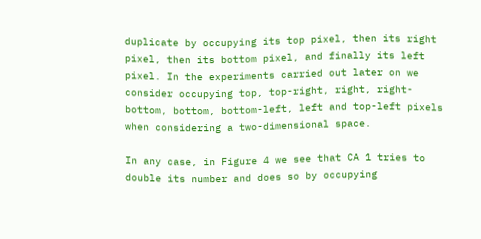duplicate by occupying its top pixel, then its right pixel, then its bottom pixel, and finally its left pixel. In the experiments carried out later on we consider occupying top, top-right, right, right-bottom, bottom, bottom-left, left and top-left pixels when considering a two-dimensional space.

In any case, in Figure 4 we see that CA 1 tries to double its number and does so by occupying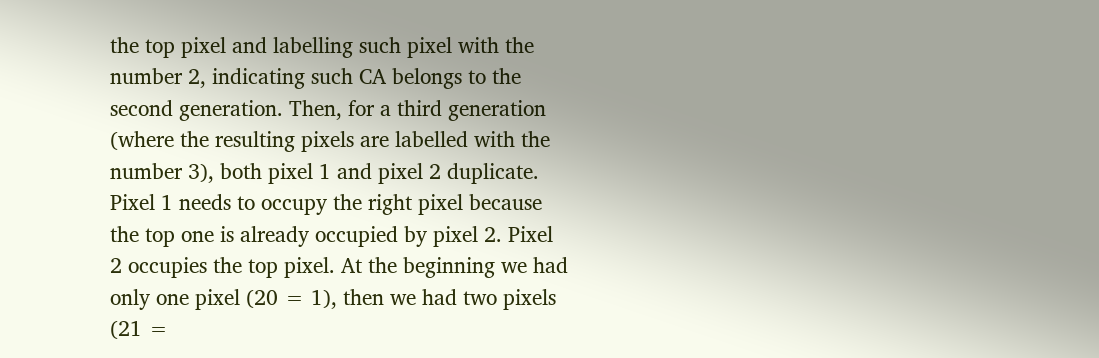the top pixel and labelling such pixel with the number 2, indicating such CA belongs to the second generation. Then, for a third generation (where the resulting pixels are labelled with the number 3), both pixel 1 and pixel 2 duplicate. Pixel 1 needs to occupy the right pixel because the top one is already occupied by pixel 2. Pixel 2 occupies the top pixel. At the beginning we had only one pixel (20 = 1), then we had two pixels (21 =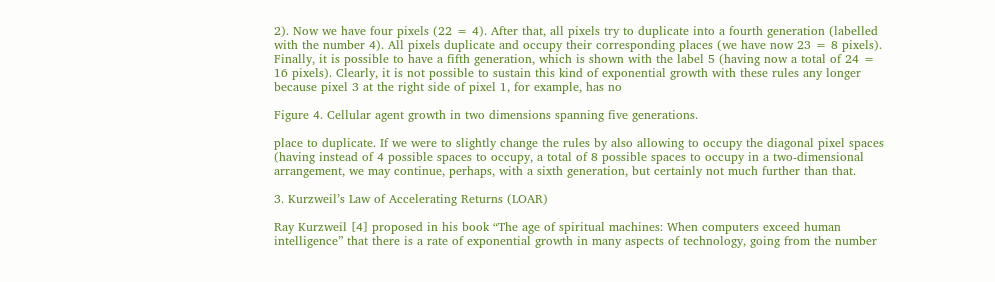2). Now we have four pixels (22 = 4). After that, all pixels try to duplicate into a fourth generation (labelled with the number 4). All pixels duplicate and occupy their corresponding places (we have now 23 = 8 pixels). Finally, it is possible to have a fifth generation, which is shown with the label 5 (having now a total of 24 = 16 pixels). Clearly, it is not possible to sustain this kind of exponential growth with these rules any longer because pixel 3 at the right side of pixel 1, for example, has no

Figure 4. Cellular agent growth in two dimensions spanning five generations.

place to duplicate. If we were to slightly change the rules by also allowing to occupy the diagonal pixel spaces (having instead of 4 possible spaces to occupy, a total of 8 possible spaces to occupy in a two-dimensional arrangement, we may continue, perhaps, with a sixth generation, but certainly not much further than that.

3. Kurzweil’s Law of Accelerating Returns (LOAR)

Ray Kurzweil [4] proposed in his book “The age of spiritual machines: When computers exceed human intelligence” that there is a rate of exponential growth in many aspects of technology, going from the number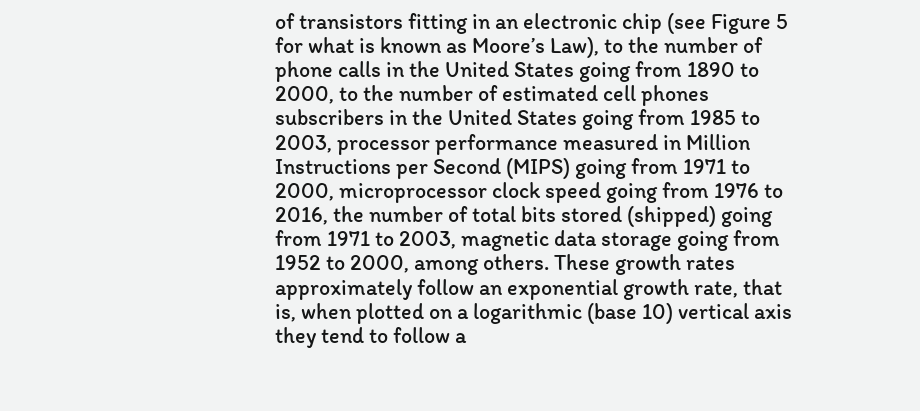of transistors fitting in an electronic chip (see Figure 5 for what is known as Moore’s Law), to the number of phone calls in the United States going from 1890 to 2000, to the number of estimated cell phones subscribers in the United States going from 1985 to 2003, processor performance measured in Million Instructions per Second (MIPS) going from 1971 to 2000, microprocessor clock speed going from 1976 to 2016, the number of total bits stored (shipped) going from 1971 to 2003, magnetic data storage going from 1952 to 2000, among others. These growth rates approximately follow an exponential growth rate, that is, when plotted on a logarithmic (base 10) vertical axis they tend to follow a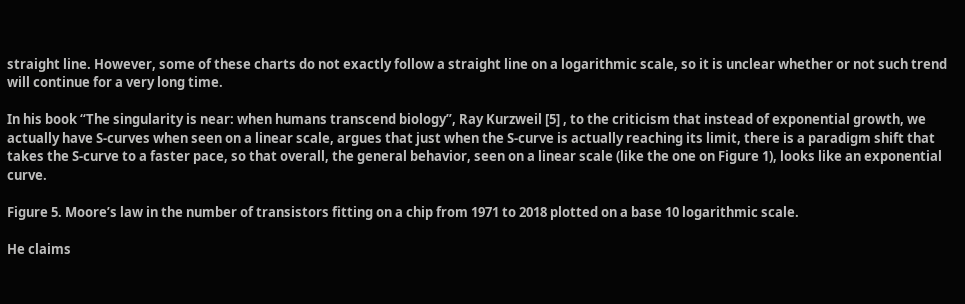straight line. However, some of these charts do not exactly follow a straight line on a logarithmic scale, so it is unclear whether or not such trend will continue for a very long time.

In his book “The singularity is near: when humans transcend biology”, Ray Kurzweil [5] , to the criticism that instead of exponential growth, we actually have S-curves when seen on a linear scale, argues that just when the S-curve is actually reaching its limit, there is a paradigm shift that takes the S-curve to a faster pace, so that overall, the general behavior, seen on a linear scale (like the one on Figure 1), looks like an exponential curve.

Figure 5. Moore’s law in the number of transistors fitting on a chip from 1971 to 2018 plotted on a base 10 logarithmic scale.

He claims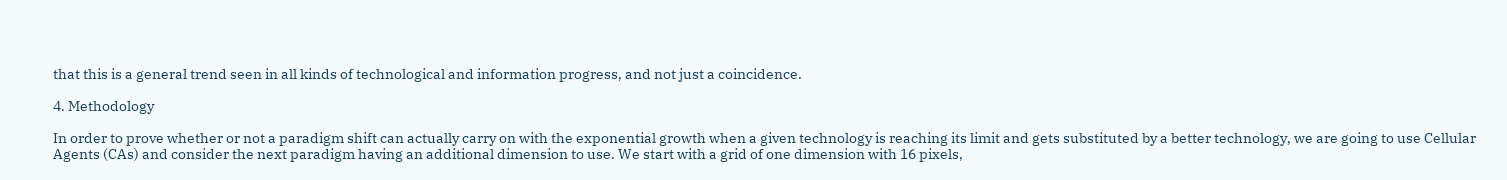that this is a general trend seen in all kinds of technological and information progress, and not just a coincidence.

4. Methodology

In order to prove whether or not a paradigm shift can actually carry on with the exponential growth when a given technology is reaching its limit and gets substituted by a better technology, we are going to use Cellular Agents (CAs) and consider the next paradigm having an additional dimension to use. We start with a grid of one dimension with 16 pixels,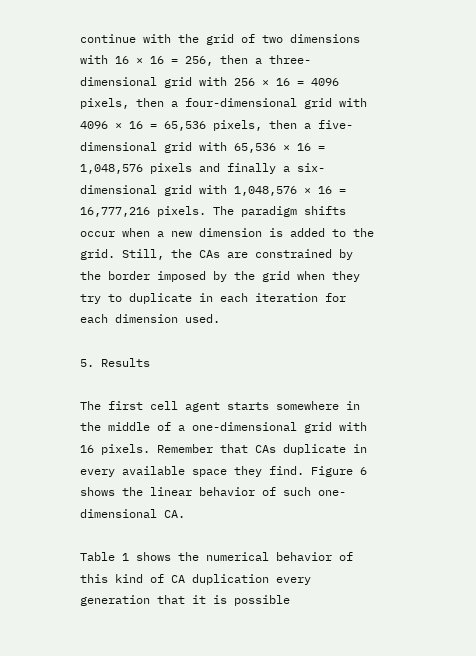continue with the grid of two dimensions with 16 × 16 = 256, then a three-dimensional grid with 256 × 16 = 4096 pixels, then a four-dimensional grid with 4096 × 16 = 65,536 pixels, then a five-dimensional grid with 65,536 × 16 = 1,048,576 pixels and finally a six-dimensional grid with 1,048,576 × 16 = 16,777,216 pixels. The paradigm shifts occur when a new dimension is added to the grid. Still, the CAs are constrained by the border imposed by the grid when they try to duplicate in each iteration for each dimension used.

5. Results

The first cell agent starts somewhere in the middle of a one-dimensional grid with 16 pixels. Remember that CAs duplicate in every available space they find. Figure 6 shows the linear behavior of such one-dimensional CA.

Table 1 shows the numerical behavior of this kind of CA duplication every generation that it is possible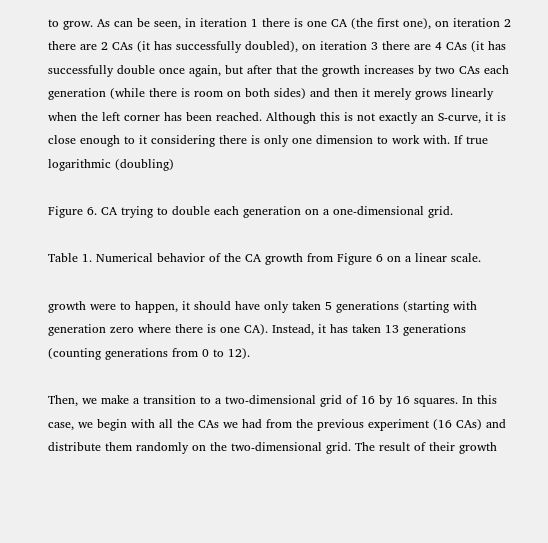to grow. As can be seen, in iteration 1 there is one CA (the first one), on iteration 2 there are 2 CAs (it has successfully doubled), on iteration 3 there are 4 CAs (it has successfully double once again, but after that the growth increases by two CAs each generation (while there is room on both sides) and then it merely grows linearly when the left corner has been reached. Although this is not exactly an S-curve, it is close enough to it considering there is only one dimension to work with. If true logarithmic (doubling)

Figure 6. CA trying to double each generation on a one-dimensional grid.

Table 1. Numerical behavior of the CA growth from Figure 6 on a linear scale.

growth were to happen, it should have only taken 5 generations (starting with generation zero where there is one CA). Instead, it has taken 13 generations (counting generations from 0 to 12).

Then, we make a transition to a two-dimensional grid of 16 by 16 squares. In this case, we begin with all the CAs we had from the previous experiment (16 CAs) and distribute them randomly on the two-dimensional grid. The result of their growth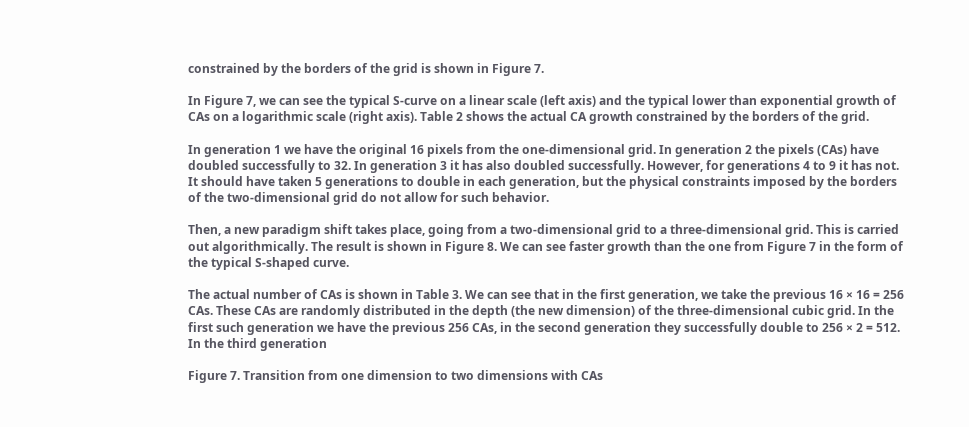constrained by the borders of the grid is shown in Figure 7.

In Figure 7, we can see the typical S-curve on a linear scale (left axis) and the typical lower than exponential growth of CAs on a logarithmic scale (right axis). Table 2 shows the actual CA growth constrained by the borders of the grid.

In generation 1 we have the original 16 pixels from the one-dimensional grid. In generation 2 the pixels (CAs) have doubled successfully to 32. In generation 3 it has also doubled successfully. However, for generations 4 to 9 it has not. It should have taken 5 generations to double in each generation, but the physical constraints imposed by the borders of the two-dimensional grid do not allow for such behavior.

Then, a new paradigm shift takes place, going from a two-dimensional grid to a three-dimensional grid. This is carried out algorithmically. The result is shown in Figure 8. We can see faster growth than the one from Figure 7 in the form of the typical S-shaped curve.

The actual number of CAs is shown in Table 3. We can see that in the first generation, we take the previous 16 × 16 = 256 CAs. These CAs are randomly distributed in the depth (the new dimension) of the three-dimensional cubic grid. In the first such generation we have the previous 256 CAs, in the second generation they successfully double to 256 × 2 = 512. In the third generation

Figure 7. Transition from one dimension to two dimensions with CAs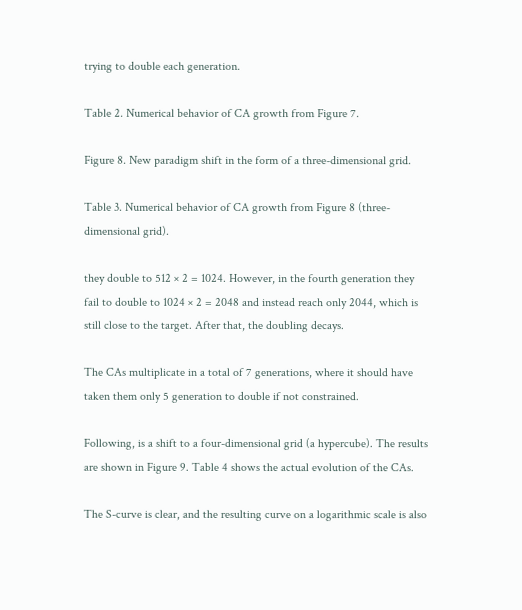trying to double each generation.

Table 2. Numerical behavior of CA growth from Figure 7.

Figure 8. New paradigm shift in the form of a three-dimensional grid.

Table 3. Numerical behavior of CA growth from Figure 8 (three-dimensional grid).

they double to 512 × 2 = 1024. However, in the fourth generation they fail to double to 1024 × 2 = 2048 and instead reach only 2044, which is still close to the target. After that, the doubling decays.

The CAs multiplicate in a total of 7 generations, where it should have taken them only 5 generation to double if not constrained.

Following, is a shift to a four-dimensional grid (a hypercube). The results are shown in Figure 9. Table 4 shows the actual evolution of the CAs.

The S-curve is clear, and the resulting curve on a logarithmic scale is also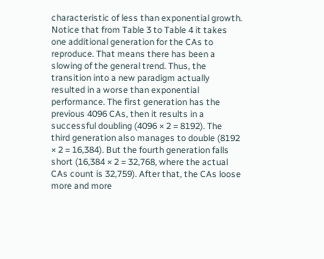characteristic of less than exponential growth. Notice that from Table 3 to Table 4 it takes one additional generation for the CAs to reproduce. That means there has been a slowing of the general trend. Thus, the transition into a new paradigm actually resulted in a worse than exponential performance. The first generation has the previous 4096 CAs, then it results in a successful doubling (4096 × 2 = 8192). The third generation also manages to double (8192 × 2 = 16,384). But the fourth generation falls short (16,384 × 2 = 32,768, where the actual CAs count is 32,759). After that, the CAs loose more and more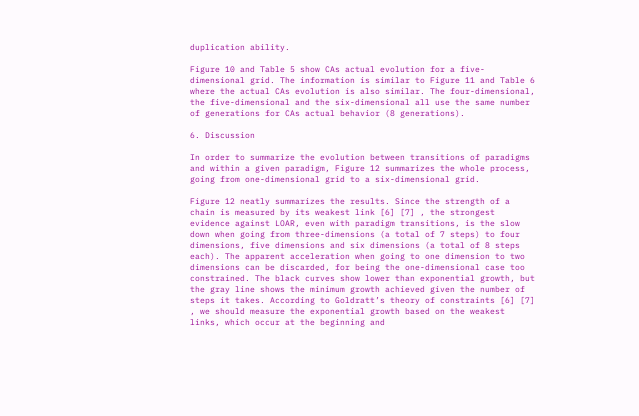duplication ability.

Figure 10 and Table 5 show CAs actual evolution for a five-dimensional grid. The information is similar to Figure 11 and Table 6 where the actual CAs evolution is also similar. The four-dimensional, the five-dimensional and the six-dimensional all use the same number of generations for CAs actual behavior (8 generations).

6. Discussion

In order to summarize the evolution between transitions of paradigms and within a given paradigm, Figure 12 summarizes the whole process, going from one-dimensional grid to a six-dimensional grid.

Figure 12 neatly summarizes the results. Since the strength of a chain is measured by its weakest link [6] [7] , the strongest evidence against LOAR, even with paradigm transitions, is the slow down when going from three-dimensions (a total of 7 steps) to four dimensions, five dimensions and six dimensions (a total of 8 steps each). The apparent acceleration when going to one dimension to two dimensions can be discarded, for being the one-dimensional case too constrained. The black curves show lower than exponential growth, but the gray line shows the minimum growth achieved given the number of steps it takes. According to Goldratt’s theory of constraints [6] [7] , we should measure the exponential growth based on the weakest links, which occur at the beginning and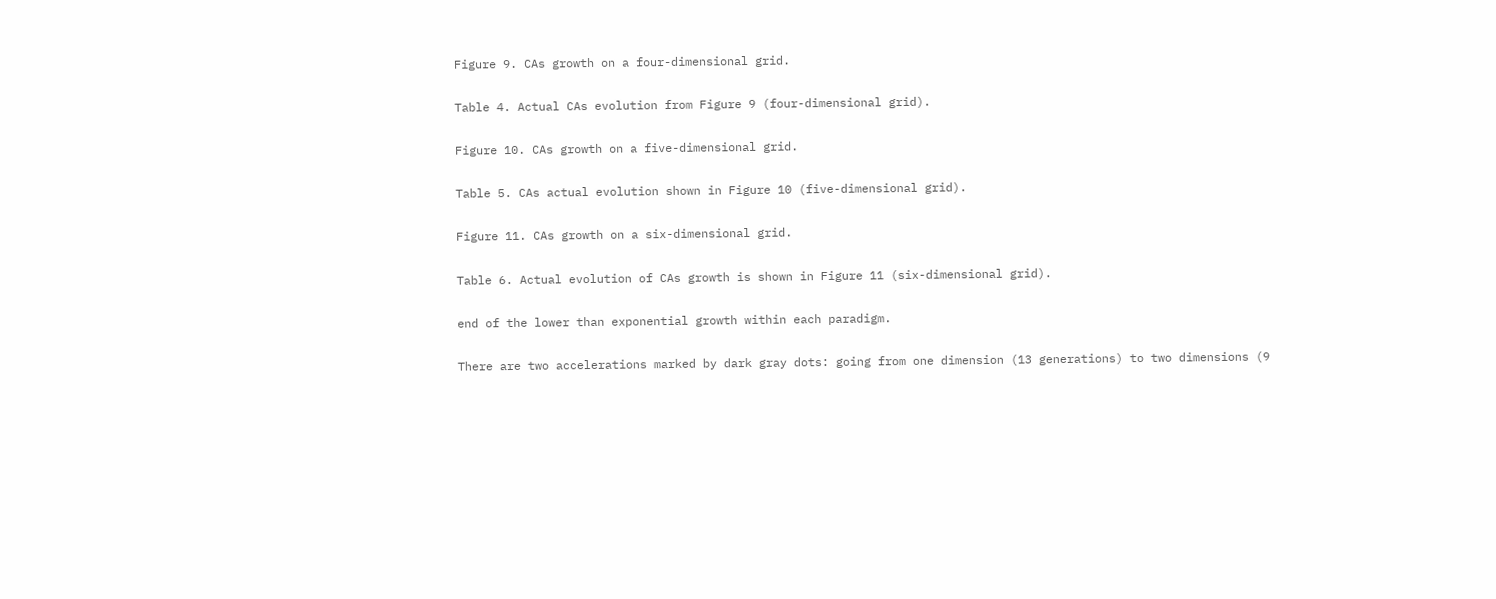Figure 9. CAs growth on a four-dimensional grid.

Table 4. Actual CAs evolution from Figure 9 (four-dimensional grid).

Figure 10. CAs growth on a five-dimensional grid.

Table 5. CAs actual evolution shown in Figure 10 (five-dimensional grid).

Figure 11. CAs growth on a six-dimensional grid.

Table 6. Actual evolution of CAs growth is shown in Figure 11 (six-dimensional grid).

end of the lower than exponential growth within each paradigm.

There are two accelerations marked by dark gray dots: going from one dimension (13 generations) to two dimensions (9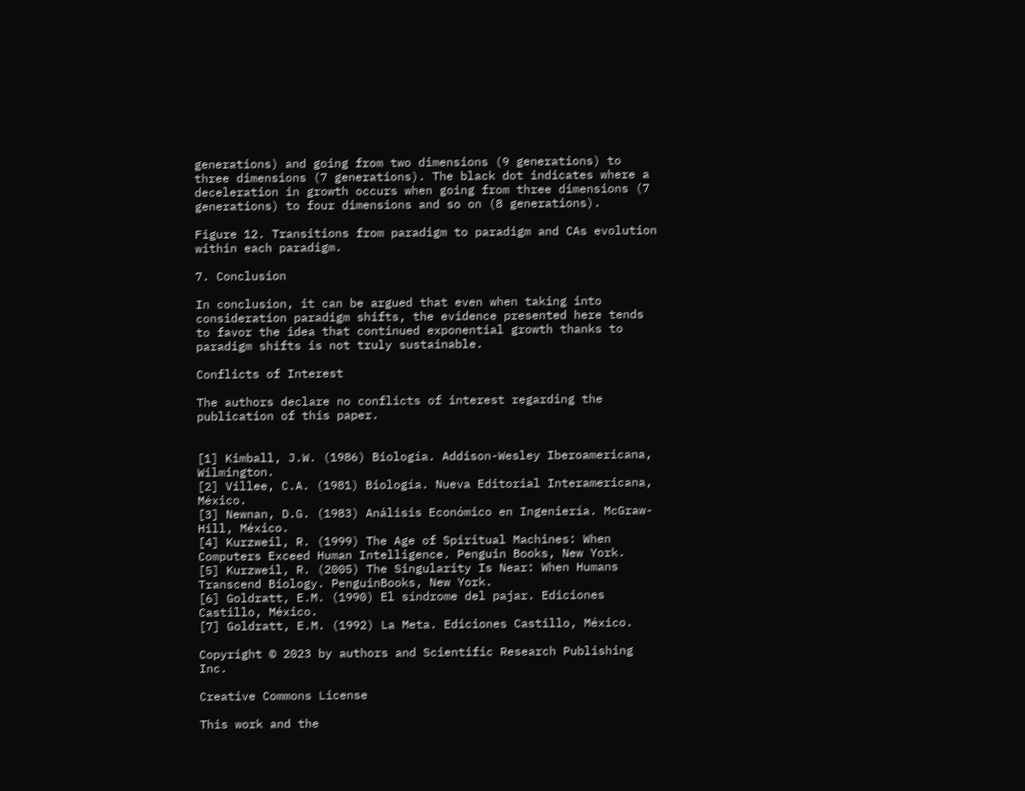generations) and going from two dimensions (9 generations) to three dimensions (7 generations). The black dot indicates where a deceleration in growth occurs when going from three dimensions (7 generations) to four dimensions and so on (8 generations).

Figure 12. Transitions from paradigm to paradigm and CAs evolution within each paradigm.

7. Conclusion

In conclusion, it can be argued that even when taking into consideration paradigm shifts, the evidence presented here tends to favor the idea that continued exponential growth thanks to paradigm shifts is not truly sustainable.

Conflicts of Interest

The authors declare no conflicts of interest regarding the publication of this paper.


[1] Kimball, J.W. (1986) Biología. Addison-Wesley Iberoamericana, Wilmington.
[2] Villee, C.A. (1981) Biología. Nueva Editorial Interamericana, México.
[3] Newnan, D.G. (1983) Análisis Económico en Ingeniería. McGraw-Hill, México.
[4] Kurzweil, R. (1999) The Age of Spiritual Machines: When Computers Exceed Human Intelligence. Penguin Books, New York.
[5] Kurzweil, R. (2005) The Singularity Is Near: When Humans Transcend Biology. PenguinBooks, New York.
[6] Goldratt, E.M. (1990) El síndrome del pajar. Ediciones Castillo, México.
[7] Goldratt, E.M. (1992) La Meta. Ediciones Castillo, México.

Copyright © 2023 by authors and Scientific Research Publishing Inc.

Creative Commons License

This work and the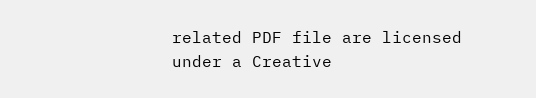related PDF file are licensed under a Creative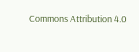Commons Attribution 4.0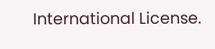International License.